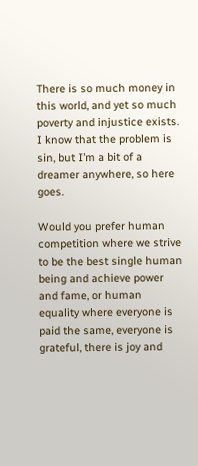There is so much money in this world, and yet so much poverty and injustice exists. I know that the problem is sin, but I’m a bit of a dreamer anywhere, so here goes.

Would you prefer human competition where we strive to be the best single human being and achieve power and fame, or human equality where everyone is paid the same, everyone is grateful, there is joy and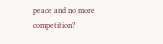peace and no more competition?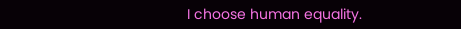I choose human equality.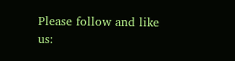Please follow and like us: